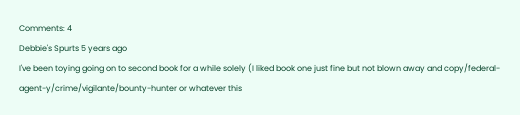Comments: 4
Debbie's Spurts 5 years ago
I've been toying going on to second book for a while solely (I liked book one just fine but not blown away and copy/federal-agent-y/crime/vigilante/bounty-hunter or whatever this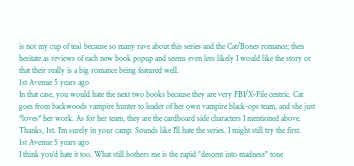is not my cup of tea) because so many rave about this series and the Cat/Bones romance; then hesitate as reviews of each new book popup and seems even less likely I would like the story or that their really is a big romance being featured well.
1st Avenue 5 years ago
In that case, you would hate the next two books because they are very FBI/X-File centric. Cat goes from backwoods vampire hunter to leader of her own vampire black-ops team, and she just *loves* her work. As for her team, they are the cardboard side characters I mentioned above.
Thanks, 1st. I'm surely in your camp. Sounds like I'll hate the series. I might still try the first.
1st Avenue 5 years ago
I think you'd hate it too. What still bothers me is the rapid "descent into madness" tone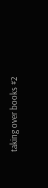taking over books #2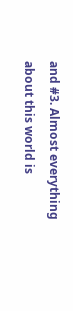and #3. Almost everything about this world is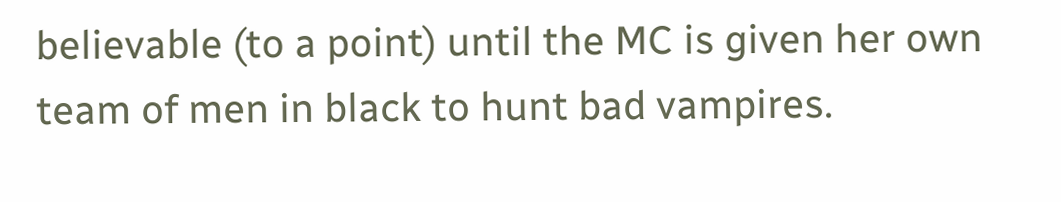believable (to a point) until the MC is given her own team of men in black to hunt bad vampires.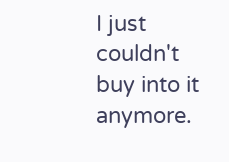I just couldn't buy into it anymore.